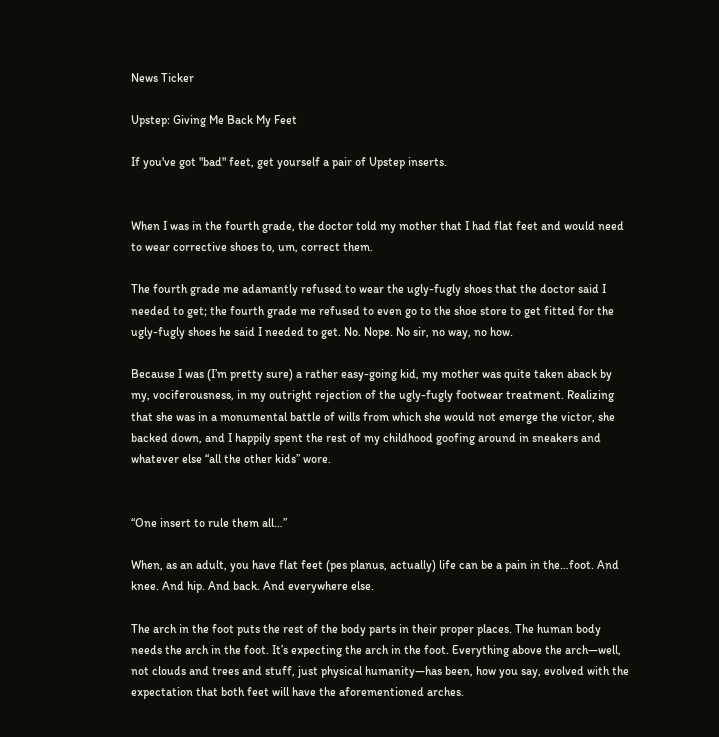News Ticker

Upstep: Giving Me Back My Feet

If you've got "bad" feet, get yourself a pair of Upstep inserts.


When I was in the fourth grade, the doctor told my mother that I had flat feet and would need to wear corrective shoes to, um, correct them.

The fourth grade me adamantly refused to wear the ugly-fugly shoes that the doctor said I needed to get; the fourth grade me refused to even go to the shoe store to get fitted for the ugly-fugly shoes he said I needed to get. No. Nope. No sir, no way, no how.

Because I was (I’m pretty sure) a rather easy-going kid, my mother was quite taken aback by my, vociferousness, in my outright rejection of the ugly-fugly footwear treatment. Realizing that she was in a monumental battle of wills from which she would not emerge the victor, she backed down, and I happily spent the rest of my childhood goofing around in sneakers and whatever else “all the other kids” wore.


“One insert to rule them all…”

When, as an adult, you have flat feet (pes planus, actually) life can be a pain in the…foot. And knee. And hip. And back. And everywhere else.

The arch in the foot puts the rest of the body parts in their proper places. The human body needs the arch in the foot. It’s expecting the arch in the foot. Everything above the arch—well, not clouds and trees and stuff, just physical humanity—has been, how you say, evolved with the expectation that both feet will have the aforementioned arches.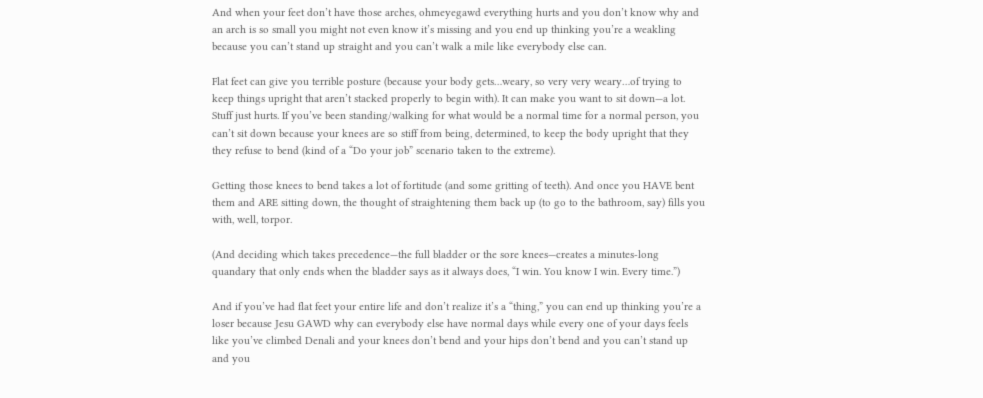And when your feet don’t have those arches, ohmeyegawd everything hurts and you don’t know why and an arch is so small you might not even know it’s missing and you end up thinking you’re a weakling because you can’t stand up straight and you can’t walk a mile like everybody else can.

Flat feet can give you terrible posture (because your body gets…weary, so very very weary…of trying to keep things upright that aren’t stacked properly to begin with). It can make you want to sit down—a lot. Stuff just hurts. If you’ve been standing/walking for what would be a normal time for a normal person, you can’t sit down because your knees are so stiff from being, determined, to keep the body upright that they they refuse to bend (kind of a “Do your job” scenario taken to the extreme).

Getting those knees to bend takes a lot of fortitude (and some gritting of teeth). And once you HAVE bent them and ARE sitting down, the thought of straightening them back up (to go to the bathroom, say) fills you with, well, torpor.

(And deciding which takes precedence—the full bladder or the sore knees—creates a minutes-long quandary that only ends when the bladder says as it always does, “I win. You know I win. Every time.”)

And if you’ve had flat feet your entire life and don’t realize it’s a “thing,” you can end up thinking you’re a loser because Jesu GAWD why can everybody else have normal days while every one of your days feels like you’ve climbed Denali and your knees don’t bend and your hips don’t bend and you can’t stand up and you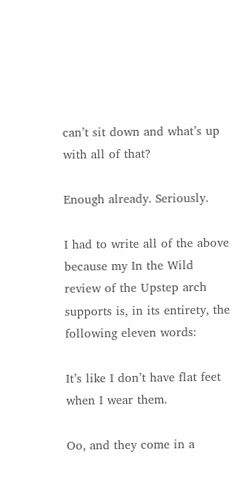can’t sit down and what’s up with all of that?

Enough already. Seriously.

I had to write all of the above because my In the Wild review of the Upstep arch supports is, in its entirety, the following eleven words:

It’s like I don’t have flat feet when I wear them.

Oo, and they come in a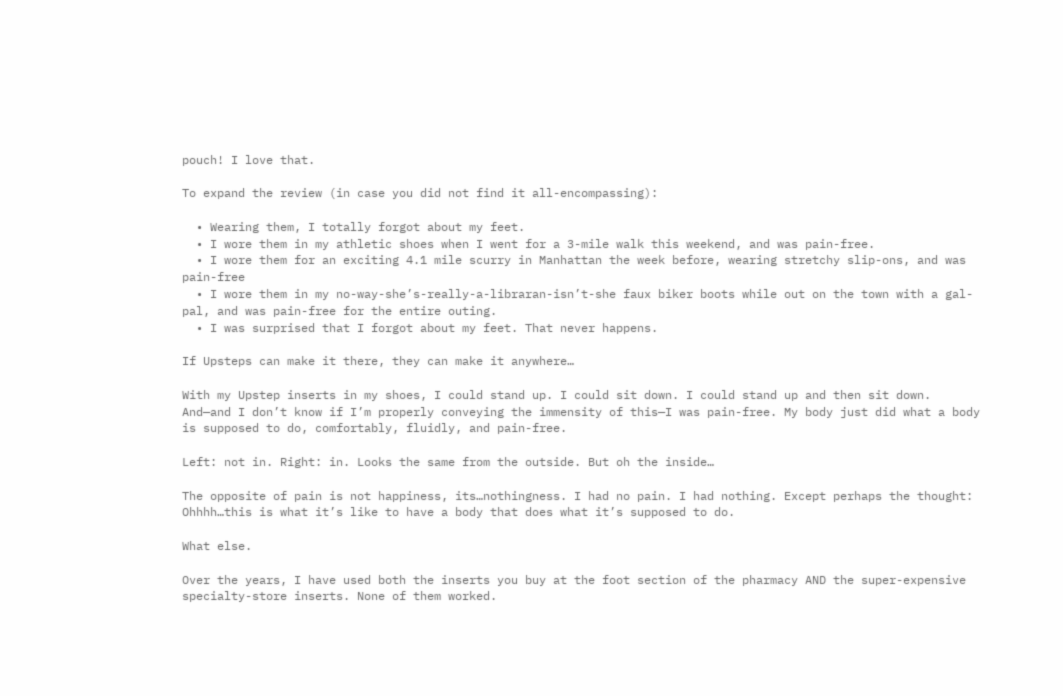pouch! I love that.

To expand the review (in case you did not find it all-encompassing):

  • Wearing them, I totally forgot about my feet.
  • I wore them in my athletic shoes when I went for a 3-mile walk this weekend, and was pain-free.
  • I wore them for an exciting 4.1 mile scurry in Manhattan the week before, wearing stretchy slip-ons, and was pain-free
  • I wore them in my no-way-she’s-really-a-libraran-isn’t-she faux biker boots while out on the town with a gal-pal, and was pain-free for the entire outing.
  • I was surprised that I forgot about my feet. That never happens.

If Upsteps can make it there, they can make it anywhere…

With my Upstep inserts in my shoes, I could stand up. I could sit down. I could stand up and then sit down. And—and I don’t know if I’m properly conveying the immensity of this—I was pain-free. My body just did what a body is supposed to do, comfortably, fluidly, and pain-free.

Left: not in. Right: in. Looks the same from the outside. But oh the inside…

The opposite of pain is not happiness, its…nothingness. I had no pain. I had nothing. Except perhaps the thought: Ohhhh…this is what it’s like to have a body that does what it’s supposed to do.

What else.

Over the years, I have used both the inserts you buy at the foot section of the pharmacy AND the super-expensive specialty-store inserts. None of them worked.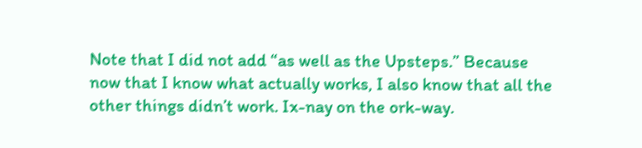Note that I did not add “as well as the Upsteps.” Because now that I know what actually works, I also know that all the other things didn’t work. Ix-nay on the ork-way.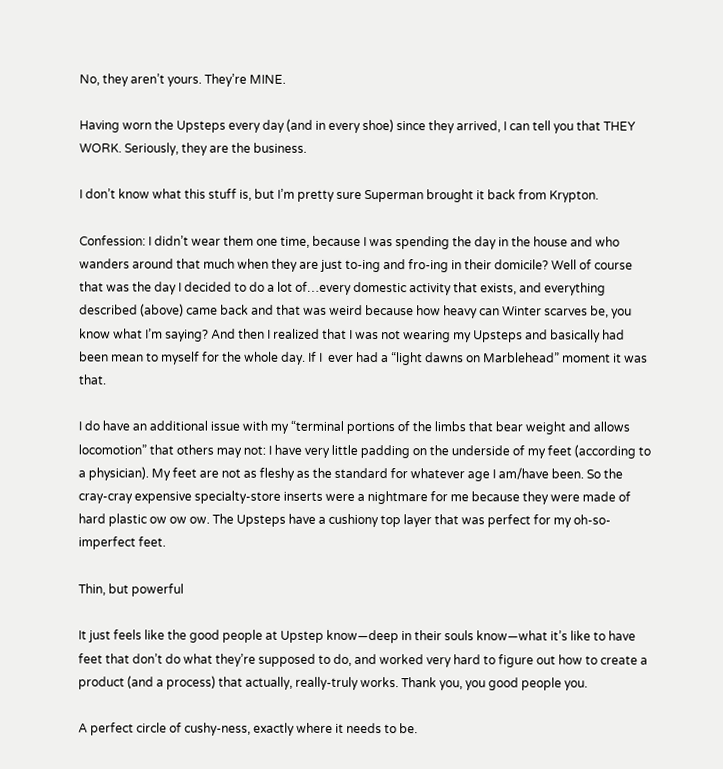No, they aren’t yours. They’re MINE.

Having worn the Upsteps every day (and in every shoe) since they arrived, I can tell you that THEY WORK. Seriously, they are the business.

I don’t know what this stuff is, but I’m pretty sure Superman brought it back from Krypton.

Confession: I didn’t wear them one time, because I was spending the day in the house and who wanders around that much when they are just to-ing and fro-ing in their domicile? Well of course that was the day I decided to do a lot of…every domestic activity that exists, and everything described (above) came back and that was weird because how heavy can Winter scarves be, you know what I’m saying? And then I realized that I was not wearing my Upsteps and basically had been mean to myself for the whole day. If I  ever had a “light dawns on Marblehead” moment it was that.

I do have an additional issue with my “terminal portions of the limbs that bear weight and allows locomotion” that others may not: I have very little padding on the underside of my feet (according to a physician). My feet are not as fleshy as the standard for whatever age I am/have been. So the cray-cray expensive specialty-store inserts were a nightmare for me because they were made of hard plastic ow ow ow. The Upsteps have a cushiony top layer that was perfect for my oh-so-imperfect feet.

Thin, but powerful

It just feels like the good people at Upstep know—deep in their souls know—what it’s like to have feet that don’t do what they’re supposed to do, and worked very hard to figure out how to create a product (and a process) that actually, really-truly works. Thank you, you good people you.

A perfect circle of cushy-ness, exactly where it needs to be.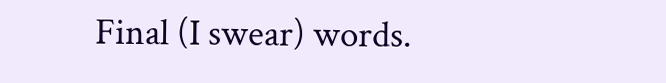Final (I swear) words.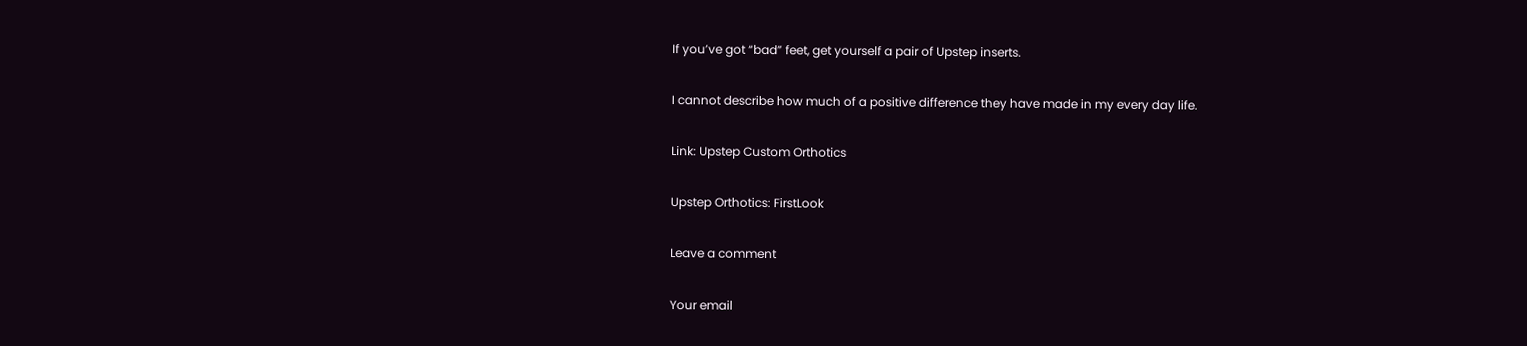If you’ve got “bad” feet, get yourself a pair of Upstep inserts.

I cannot describe how much of a positive difference they have made in my every day life.

Link: Upstep Custom Orthotics

Upstep Orthotics: FirstLook

Leave a comment

Your email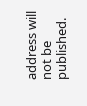address will not be published.